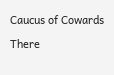Caucus of Cowards

There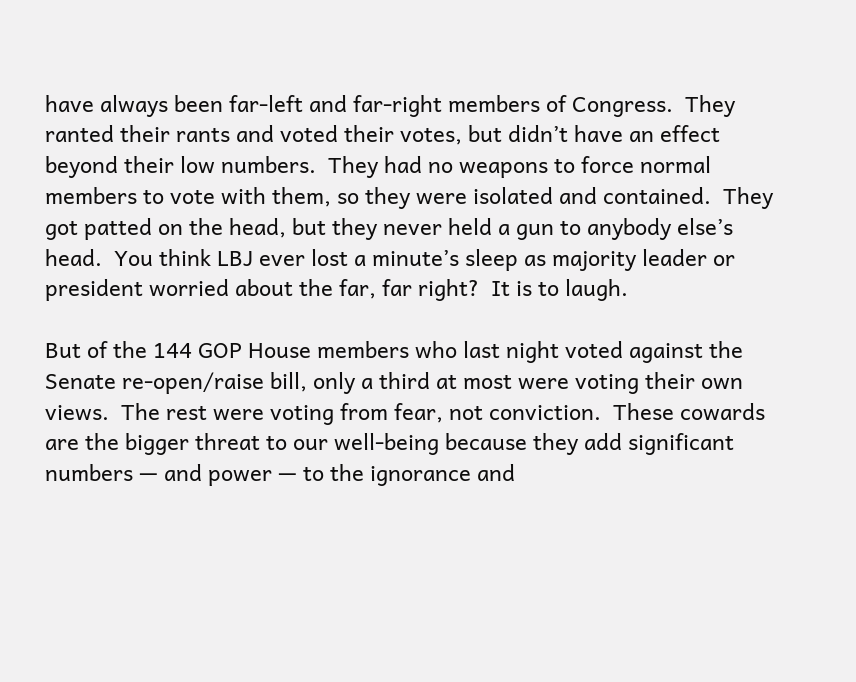have always been far-left and far-right members of Congress.  They ranted their rants and voted their votes, but didn’t have an effect beyond their low numbers.  They had no weapons to force normal members to vote with them, so they were isolated and contained.  They got patted on the head, but they never held a gun to anybody else’s head.  You think LBJ ever lost a minute’s sleep as majority leader or president worried about the far, far right?  It is to laugh.

But of the 144 GOP House members who last night voted against the Senate re-open/raise bill, only a third at most were voting their own views.  The rest were voting from fear, not conviction.  These cowards are the bigger threat to our well-being because they add significant numbers — and power — to the ignorance and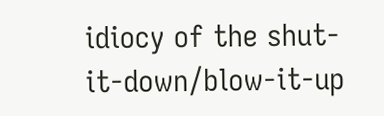idiocy of the shut-it-down/blow-it-up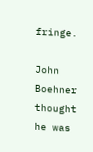fringe.

John Boehner thought he was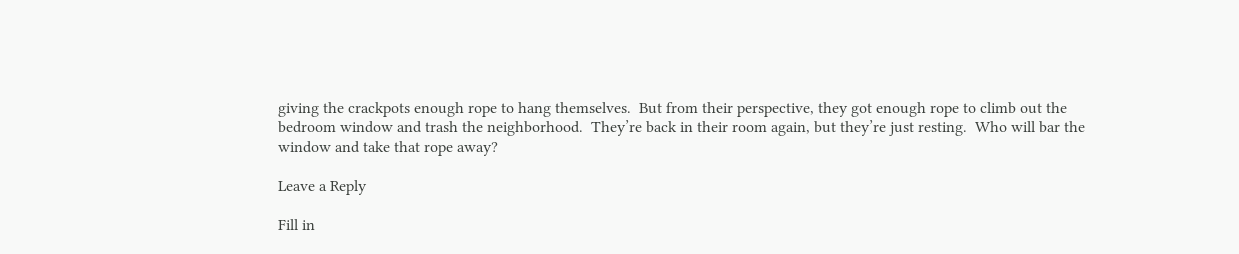giving the crackpots enough rope to hang themselves.  But from their perspective, they got enough rope to climb out the bedroom window and trash the neighborhood.  They’re back in their room again, but they’re just resting.  Who will bar the window and take that rope away?

Leave a Reply

Fill in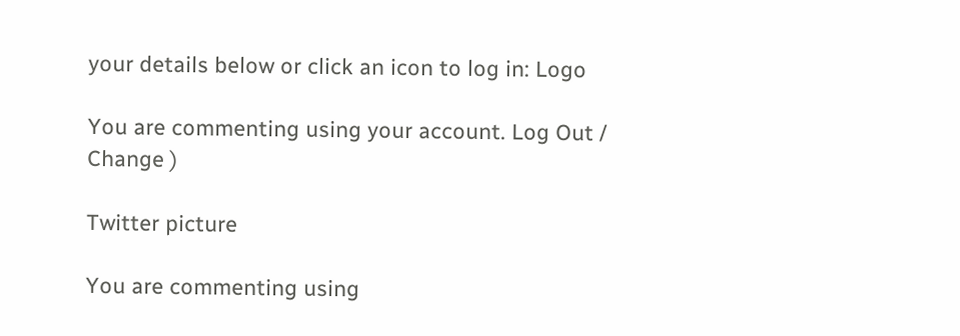your details below or click an icon to log in: Logo

You are commenting using your account. Log Out /  Change )

Twitter picture

You are commenting using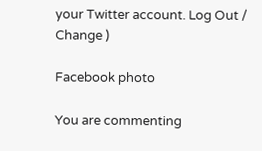your Twitter account. Log Out /  Change )

Facebook photo

You are commenting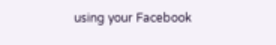using your Facebook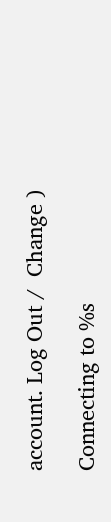account. Log Out /  Change )

Connecting to %s